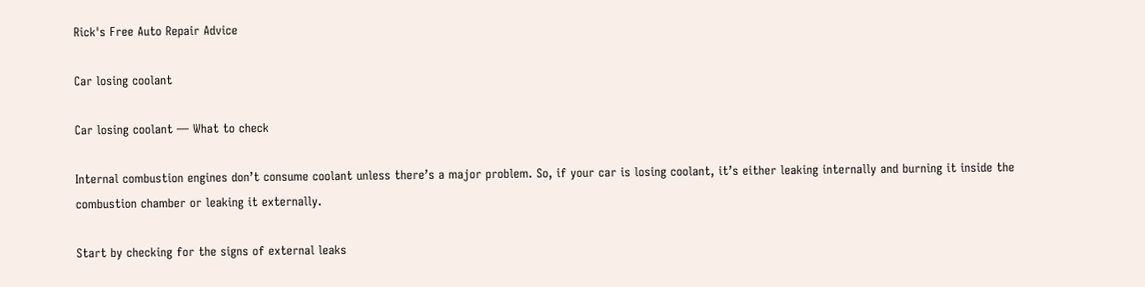Rick's Free Auto Repair Advice

Car losing coolant

Car losing coolant — What to check

Internal combustion engines don’t consume coolant unless there’s a major problem. So, if your car is losing coolant, it’s either leaking internally and burning it inside the combustion chamber or leaking it externally.

Start by checking for the signs of external leaks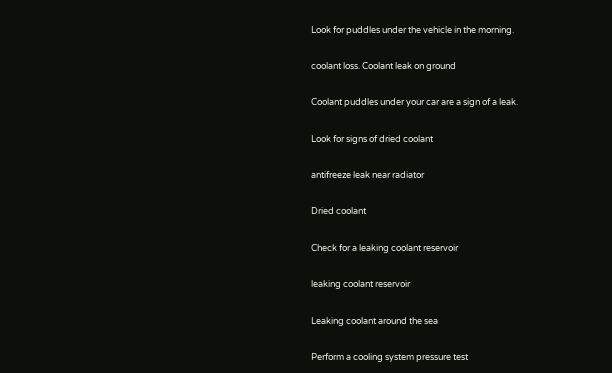Look for puddles under the vehicle in the morning.

coolant loss. Coolant leak on ground

Coolant puddles under your car are a sign of a leak.

Look for signs of dried coolant

antifreeze leak near radiator

Dried coolant

Check for a leaking coolant reservoir

leaking coolant reservoir

Leaking coolant around the sea

Perform a cooling system pressure test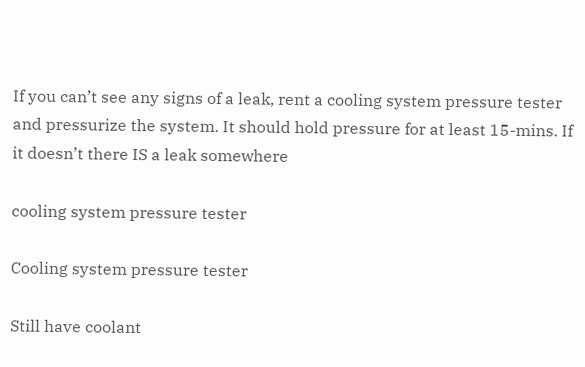If you can’t see any signs of a leak, rent a cooling system pressure tester and pressurize the system. It should hold pressure for at least 15-mins. If it doesn’t there IS a leak somewhere

cooling system pressure tester

Cooling system pressure tester

Still have coolant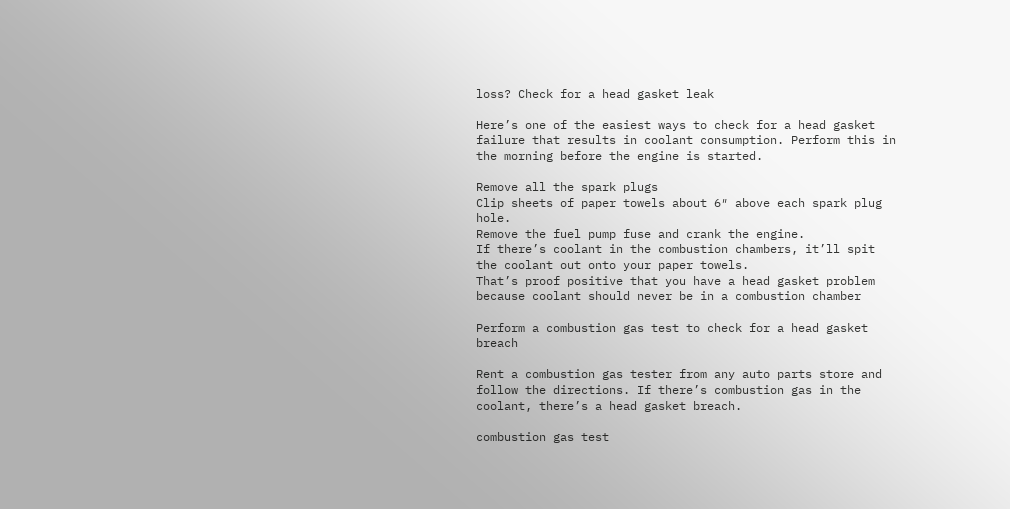loss? Check for a head gasket leak

Here’s one of the easiest ways to check for a head gasket failure that results in coolant consumption. Perform this in the morning before the engine is started.

Remove all the spark plugs
Clip sheets of paper towels about 6″ above each spark plug hole.
Remove the fuel pump fuse and crank the engine.
If there’s coolant in the combustion chambers, it’ll spit the coolant out onto your paper towels.
That’s proof positive that you have a head gasket problem because coolant should never be in a combustion chamber

Perform a combustion gas test to check for a head gasket breach

Rent a combustion gas tester from any auto parts store and follow the directions. If there’s combustion gas in the coolant, there’s a head gasket breach.

combustion gas test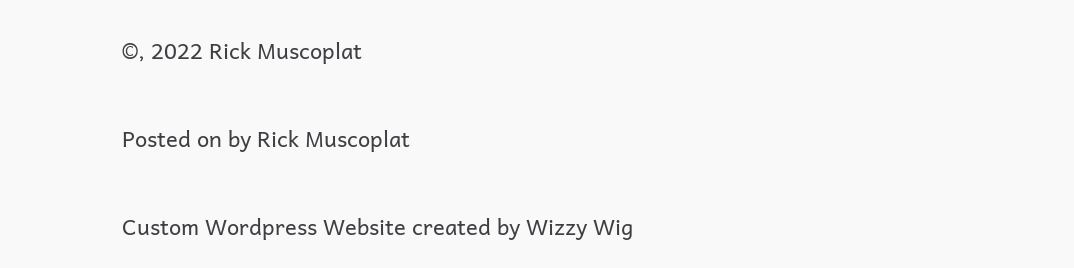©, 2022 Rick Muscoplat

Posted on by Rick Muscoplat

Custom Wordpress Website created by Wizzy Wig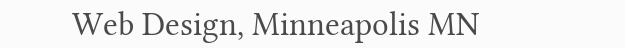Web Design, Minneapolis MN